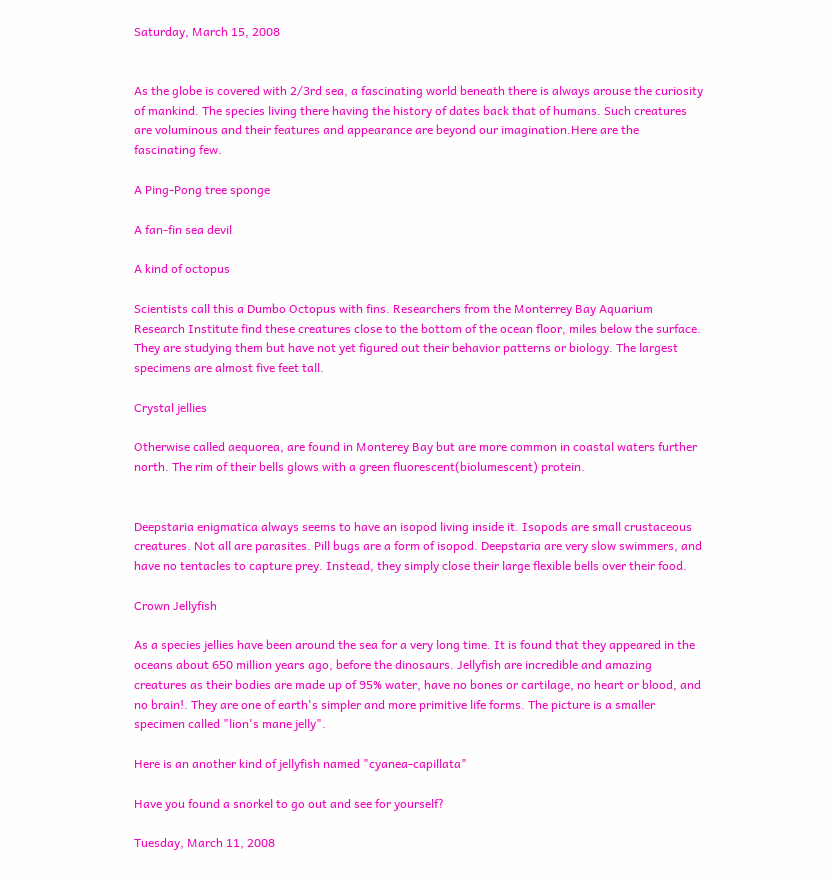Saturday, March 15, 2008


As the globe is covered with 2/3rd sea, a fascinating world beneath there is always arouse the curiosity of mankind. The species living there having the history of dates back that of humans. Such creatures are voluminous and their features and appearance are beyond our imagination.Here are the fascinating few.

A Ping-Pong tree sponge

A fan-fin sea devil

A kind of octopus

Scientists call this a Dumbo Octopus with fins. Researchers from the Monterrey Bay Aquarium Research Institute find these creatures close to the bottom of the ocean floor, miles below the surface. They are studying them but have not yet figured out their behavior patterns or biology. The largest specimens are almost five feet tall.

Crystal jellies

Otherwise called aequorea, are found in Monterey Bay but are more common in coastal waters further north. The rim of their bells glows with a green fluorescent(biolumescent) protein.


Deepstaria enigmatica always seems to have an isopod living inside it. Isopods are small crustaceous creatures. Not all are parasites. Pill bugs are a form of isopod. Deepstaria are very slow swimmers, and have no tentacles to capture prey. Instead, they simply close their large flexible bells over their food.

Crown Jellyfish

As a species jellies have been around the sea for a very long time. It is found that they appeared in the oceans about 650 million years ago, before the dinosaurs. Jellyfish are incredible and amazing creatures as their bodies are made up of 95% water, have no bones or cartilage, no heart or blood, and no brain!. They are one of earth's simpler and more primitive life forms. The picture is a smaller specimen called "lion's mane jelly".

Here is an another kind of jellyfish named "cyanea-capillata"

Have you found a snorkel to go out and see for yourself?

Tuesday, March 11, 2008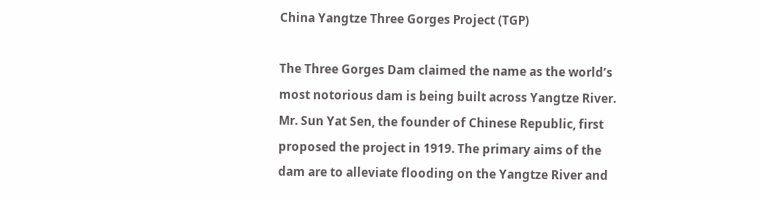China Yangtze Three Gorges Project (TGP)

The Three Gorges Dam claimed the name as the world’s most notorious dam is being built across Yangtze River. Mr. Sun Yat Sen, the founder of Chinese Republic, first proposed the project in 1919. The primary aims of the dam are to alleviate flooding on the Yangtze River and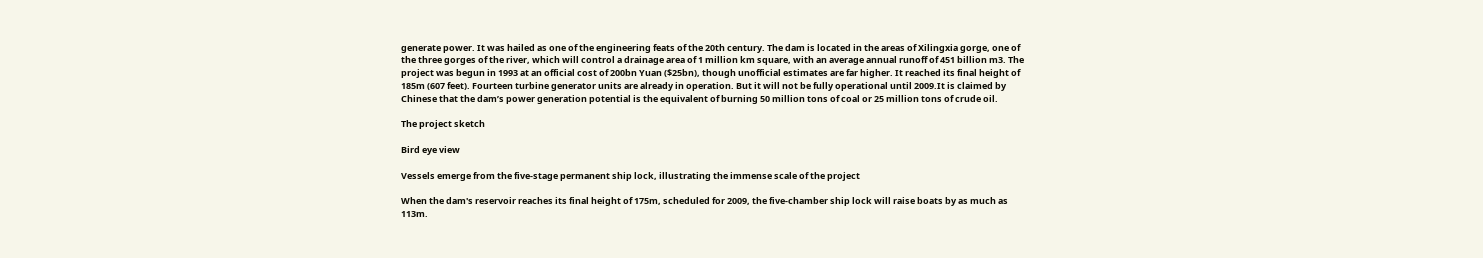generate power. It was hailed as one of the engineering feats of the 20th century. The dam is located in the areas of Xilingxia gorge, one of the three gorges of the river, which will control a drainage area of 1 million km square, with an average annual runoff of 451 billion m3. The project was begun in 1993 at an official cost of 200bn Yuan ($25bn), though unofficial estimates are far higher. It reached its final height of 185m (607 feet). Fourteen turbine generator units are already in operation. But it will not be fully operational until 2009.It is claimed by Chinese that the dam’s power generation potential is the equivalent of burning 50 million tons of coal or 25 million tons of crude oil.

The project sketch

Bird eye view

Vessels emerge from the five-stage permanent ship lock, illustrating the immense scale of the project

When the dam's reservoir reaches its final height of 175m, scheduled for 2009, the five-chamber ship lock will raise boats by as much as 113m.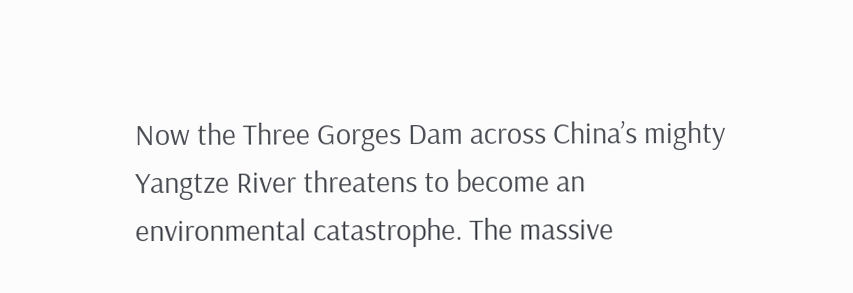Now the Three Gorges Dam across China’s mighty Yangtze River threatens to become an environmental catastrophe. The massive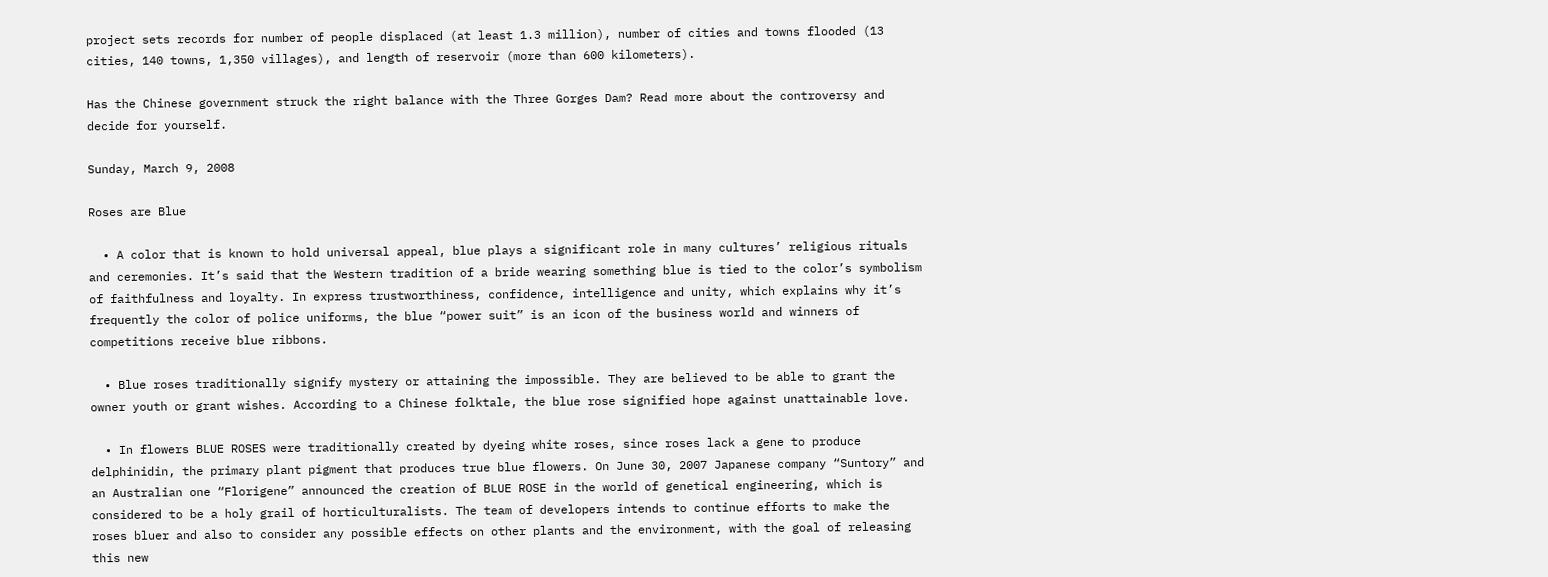project sets records for number of people displaced (at least 1.3 million), number of cities and towns flooded (13 cities, 140 towns, 1,350 villages), and length of reservoir (more than 600 kilometers).

Has the Chinese government struck the right balance with the Three Gorges Dam? Read more about the controversy and decide for yourself.

Sunday, March 9, 2008

Roses are Blue

  • A color that is known to hold universal appeal, blue plays a significant role in many cultures’ religious rituals and ceremonies. It’s said that the Western tradition of a bride wearing something blue is tied to the color’s symbolism of faithfulness and loyalty. In express trustworthiness, confidence, intelligence and unity, which explains why it’s frequently the color of police uniforms, the blue “power suit” is an icon of the business world and winners of competitions receive blue ribbons.

  • Blue roses traditionally signify mystery or attaining the impossible. They are believed to be able to grant the owner youth or grant wishes. According to a Chinese folktale, the blue rose signified hope against unattainable love.

  • In flowers BLUE ROSES were traditionally created by dyeing white roses, since roses lack a gene to produce delphinidin, the primary plant pigment that produces true blue flowers. On June 30, 2007 Japanese company “Suntory” and an Australian one “Florigene” announced the creation of BLUE ROSE in the world of genetical engineering, which is considered to be a holy grail of horticulturalists. The team of developers intends to continue efforts to make the roses bluer and also to consider any possible effects on other plants and the environment, with the goal of releasing this new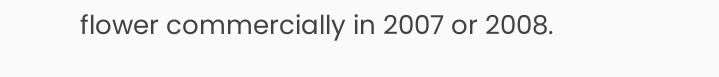flower commercially in 2007 or 2008.